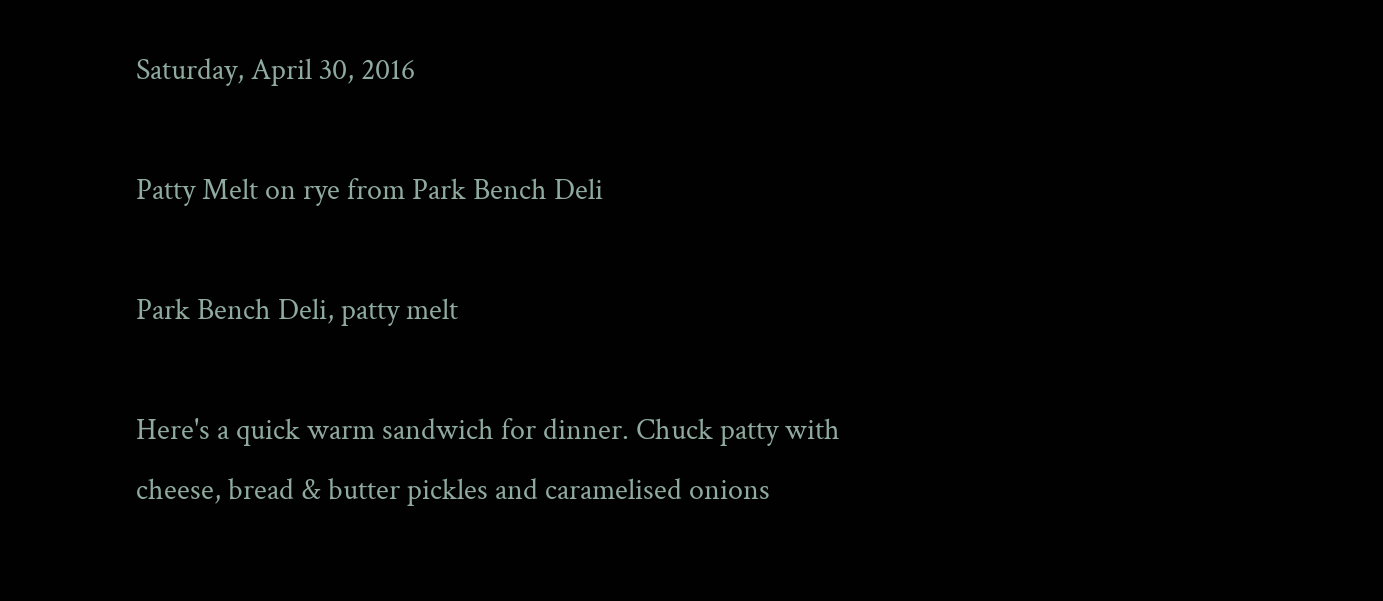Saturday, April 30, 2016

Patty Melt on rye from Park Bench Deli

Park Bench Deli, patty melt

Here's a quick warm sandwich for dinner. Chuck patty with cheese, bread & butter pickles and caramelised onions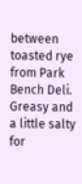between toasted rye from Park Bench Deli. Greasy and a little salty for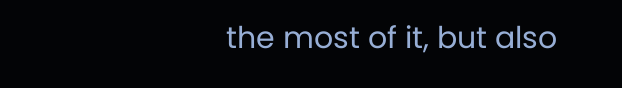the most of it, but also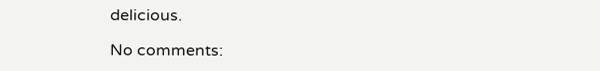delicious.

No comments: